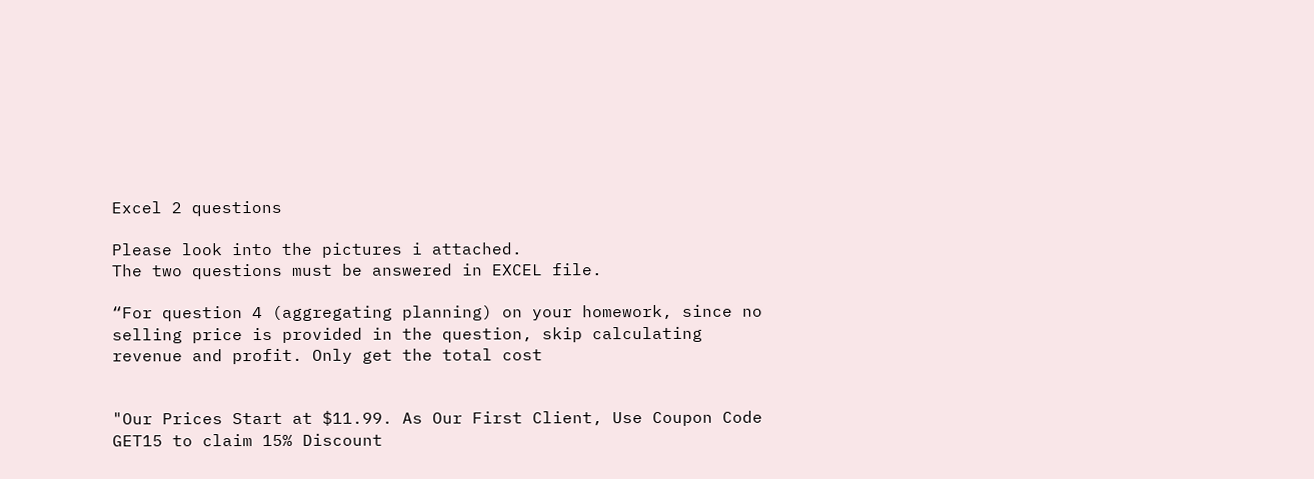Excel 2 questions

Please look into the pictures i attached.
The two questions must be answered in EXCEL file.

“For question 4 (aggregating planning) on your homework, since no selling price is provided in the question, skip calculating revenue and profit. Only get the total cost


"Our Prices Start at $11.99. As Our First Client, Use Coupon Code GET15 to claim 15% Discount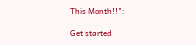This Month!!":

Get started